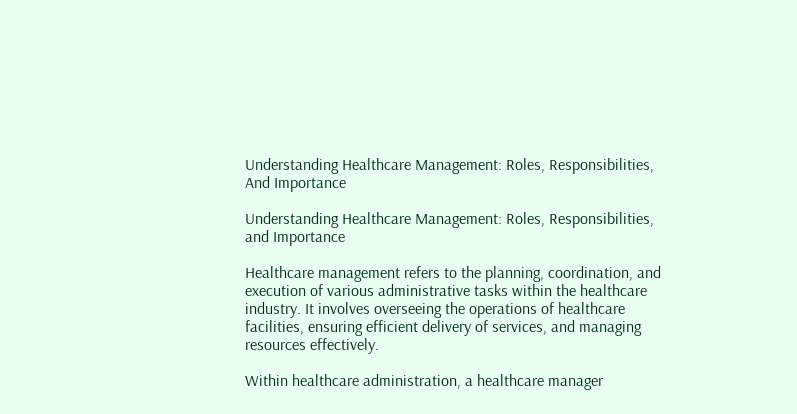Understanding Healthcare Management: Roles, Responsibilities, And Importance

Understanding Healthcare Management: Roles, Responsibilities, and Importance

Healthcare management refers to the planning, coordination, and execution of various administrative tasks within the healthcare industry. It involves overseeing the operations of healthcare facilities, ensuring efficient delivery of services, and managing resources effectively.

Within healthcare administration, a healthcare manager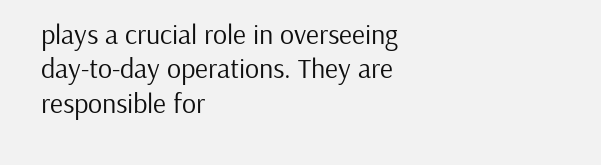plays a crucial role in overseeing day-to-day operations. They are responsible for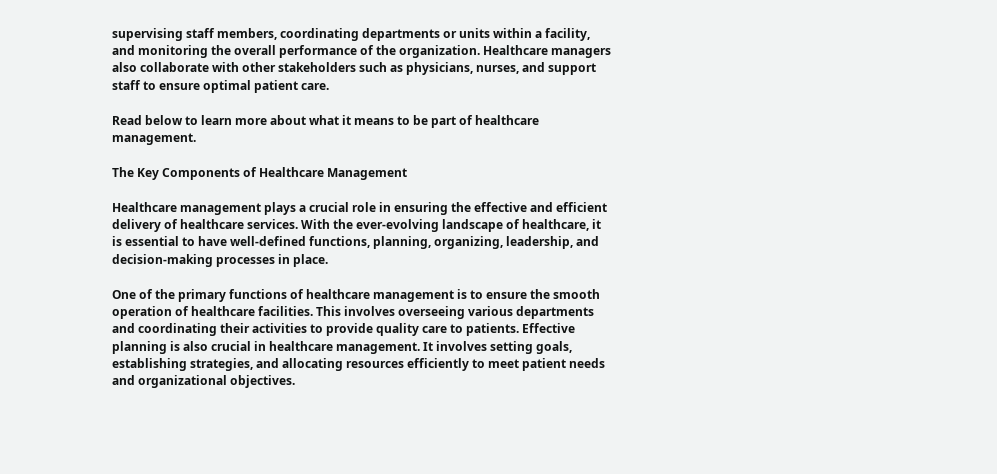supervising staff members, coordinating departments or units within a facility, and monitoring the overall performance of the organization. Healthcare managers also collaborate with other stakeholders such as physicians, nurses, and support staff to ensure optimal patient care.

Read below to learn more about what it means to be part of healthcare management.

The Key Components of Healthcare Management

Healthcare management plays a crucial role in ensuring the effective and efficient delivery of healthcare services. With the ever-evolving landscape of healthcare, it is essential to have well-defined functions, planning, organizing, leadership, and decision-making processes in place.

One of the primary functions of healthcare management is to ensure the smooth operation of healthcare facilities. This involves overseeing various departments and coordinating their activities to provide quality care to patients. Effective planning is also crucial in healthcare management. It involves setting goals, establishing strategies, and allocating resources efficiently to meet patient needs and organizational objectives.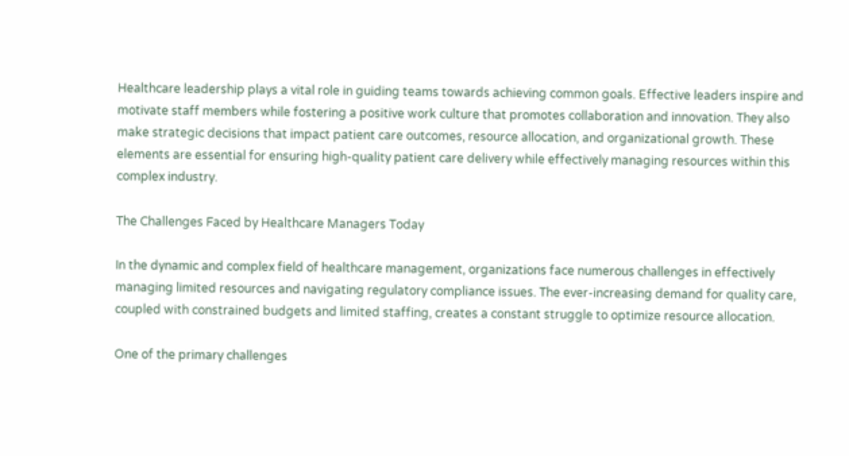Healthcare leadership plays a vital role in guiding teams towards achieving common goals. Effective leaders inspire and motivate staff members while fostering a positive work culture that promotes collaboration and innovation. They also make strategic decisions that impact patient care outcomes, resource allocation, and organizational growth. These elements are essential for ensuring high-quality patient care delivery while effectively managing resources within this complex industry.

The Challenges Faced by Healthcare Managers Today

In the dynamic and complex field of healthcare management, organizations face numerous challenges in effectively managing limited resources and navigating regulatory compliance issues. The ever-increasing demand for quality care, coupled with constrained budgets and limited staffing, creates a constant struggle to optimize resource allocation.

One of the primary challenges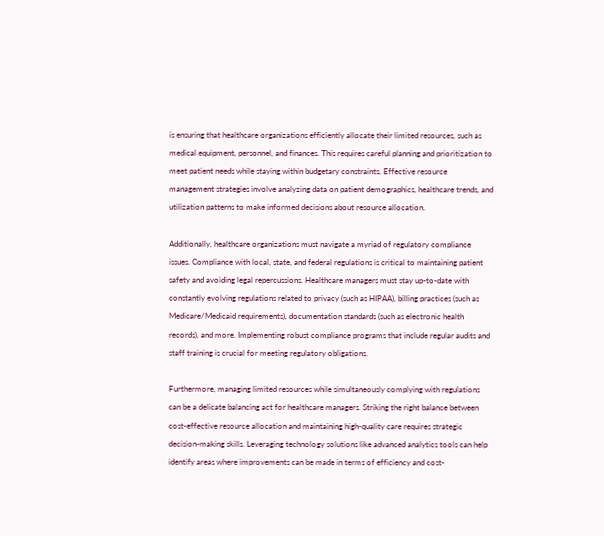is ensuring that healthcare organizations efficiently allocate their limited resources, such as medical equipment, personnel, and finances. This requires careful planning and prioritization to meet patient needs while staying within budgetary constraints. Effective resource management strategies involve analyzing data on patient demographics, healthcare trends, and utilization patterns to make informed decisions about resource allocation.

Additionally, healthcare organizations must navigate a myriad of regulatory compliance issues. Compliance with local, state, and federal regulations is critical to maintaining patient safety and avoiding legal repercussions. Healthcare managers must stay up-to-date with constantly evolving regulations related to privacy (such as HIPAA), billing practices (such as Medicare/Medicaid requirements), documentation standards (such as electronic health records), and more. Implementing robust compliance programs that include regular audits and staff training is crucial for meeting regulatory obligations.

Furthermore, managing limited resources while simultaneously complying with regulations can be a delicate balancing act for healthcare managers. Striking the right balance between cost-effective resource allocation and maintaining high-quality care requires strategic decision-making skills. Leveraging technology solutions like advanced analytics tools can help identify areas where improvements can be made in terms of efficiency and cost-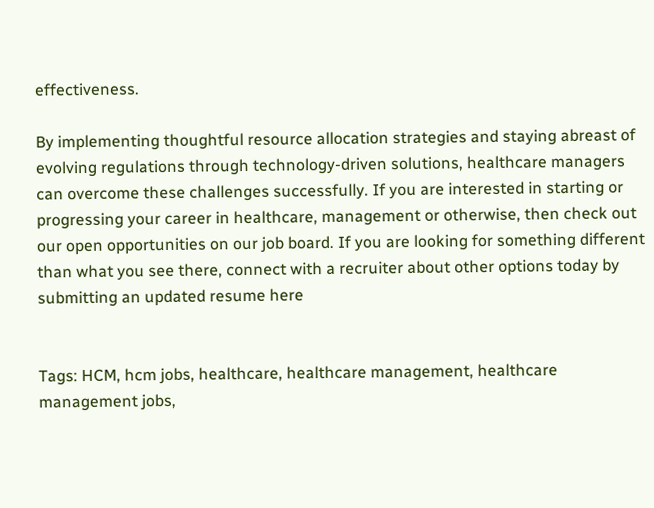effectiveness.

By implementing thoughtful resource allocation strategies and staying abreast of evolving regulations through technology-driven solutions, healthcare managers can overcome these challenges successfully. If you are interested in starting or progressing your career in healthcare, management or otherwise, then check out our open opportunities on our job board. If you are looking for something different than what you see there, connect with a recruiter about other options today by submitting an updated resume here


Tags: HCM, hcm jobs, healthcare, healthcare management, healthcare management jobs,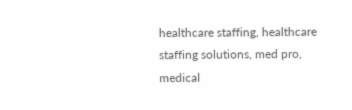healthcare staffing, healthcare staffing solutions, med pro, medical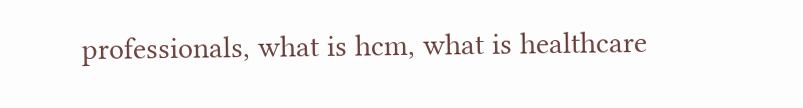professionals, what is hcm, what is healthcare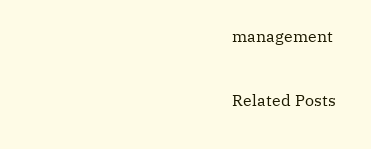management

Related Posts